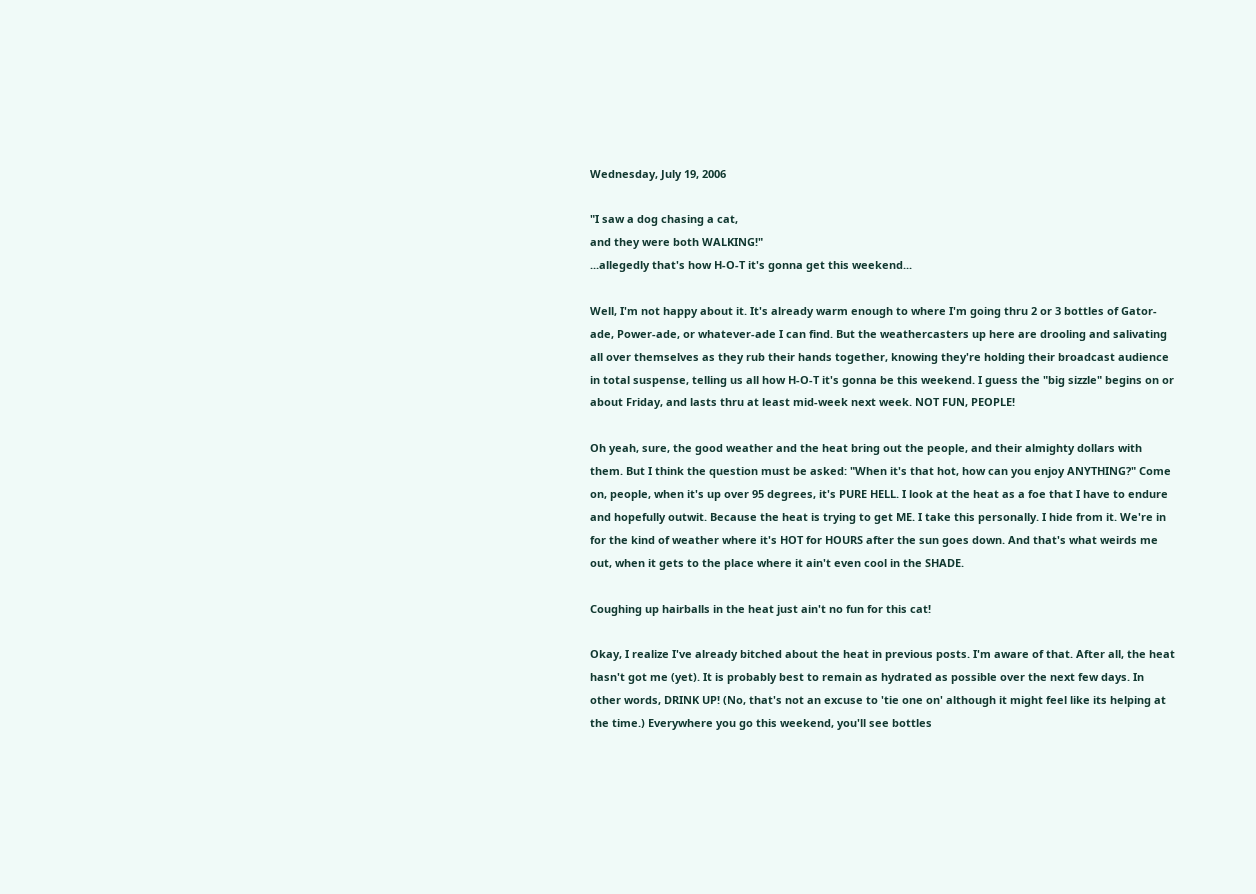Wednesday, July 19, 2006

"I saw a dog chasing a cat,
and they were both WALKING!"
...allegedly that's how H-O-T it's gonna get this weekend...

Well, I'm not happy about it. It's already warm enough to where I'm going thru 2 or 3 bottles of Gator-ade, Power-ade, or whatever-ade I can find. But the weathercasters up here are drooling and salivating all over themselves as they rub their hands together, knowing they're holding their broadcast audience in total suspense, telling us all how H-O-T it's gonna be this weekend. I guess the "big sizzle" begins on or about Friday, and lasts thru at least mid-week next week. NOT FUN, PEOPLE!

Oh yeah, sure, the good weather and the heat bring out the people, and their almighty dollars with them. But I think the question must be asked: "When it's that hot, how can you enjoy ANYTHING?" Come on, people, when it's up over 95 degrees, it's PURE HELL. I look at the heat as a foe that I have to endure and hopefully outwit. Because the heat is trying to get ME. I take this personally. I hide from it. We're in for the kind of weather where it's HOT for HOURS after the sun goes down. And that's what weirds me out, when it gets to the place where it ain't even cool in the SHADE.

Coughing up hairballs in the heat just ain't no fun for this cat!

Okay, I realize I've already bitched about the heat in previous posts. I'm aware of that. After all, the heat hasn't got me (yet). It is probably best to remain as hydrated as possible over the next few days. In other words, DRINK UP! (No, that's not an excuse to 'tie one on' although it might feel like its helping at the time.) Everywhere you go this weekend, you'll see bottles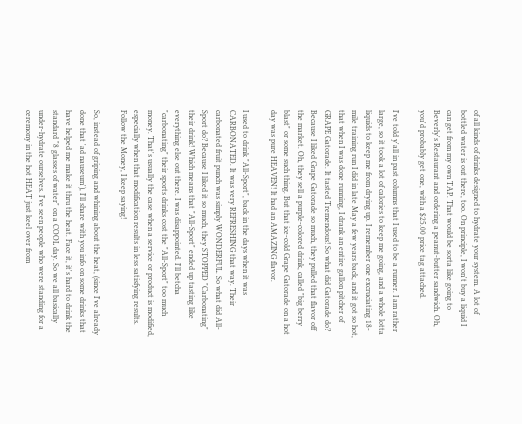of all kinds of drinks designed to hydrate your system. A lot of bottled water is out there, too. On principle, I won't buy a liquid I can get from my own TAP. That would be sorta like going to Beverly's Restaurant and ordering a peanut-butter sandwich. Oh, you'd probably get one, with a $25.00 price tag attached.

I've told y'all in past columns that I used to be a runner. I am rather large, so it took a lot of calories to keep me going, and a whole lotta liquids to keep me from drying up. I remember one excruciating 18-mile training run I did in late May a few years back, and it got so hot, that when I was done running, I drank an entire gallon pitcher of GRAPE Gatorade. It tasted Tremendous! So what did Gatorade do? Because I liked Grape Gatorade so much, they pulled that flavor off the market. Oh, they sell a purple-colored drink, called "big berry blast" or some such thing. But that ice-cold Grape Gatorade on a hot day was pure HEAVEN! It had an AMAZING flavor.

I used to drink "All-Sport", back in the days when it was CARBONATED. It was very REFRESHING that way. Their carbonated fruit punch was simply WONDERFUL. So what did All-Sport do? Because I liked it so much, they STOPPED "Carbonating" their drink! Which means that "All-Sport" ended up tasting like everything else out there. I was disappointed. I'll betcha "carbonating" their sports drinks cost the "All-Sport" too much money. That's usually the case when a service or product is modified, especially when that modification results in less satisfying results. Follow the Money, I keep saying!

So, instead of griping and whining about the heat, (since I've already done that 'ad nauseum'), I'll share with you info on some drinks that have helped me make it thru the heat. Face it, it's hard to drink the standard "8 glasses of water" on a COOL day. So we all basically under-hydrate ourselves. I've seen people who were standing for a ceremony in the hot HEAT just keel over from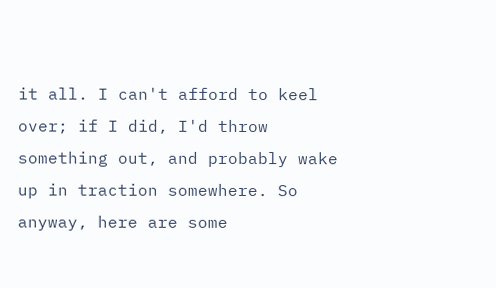it all. I can't afford to keel over; if I did, I'd throw something out, and probably wake up in traction somewhere. So anyway, here are some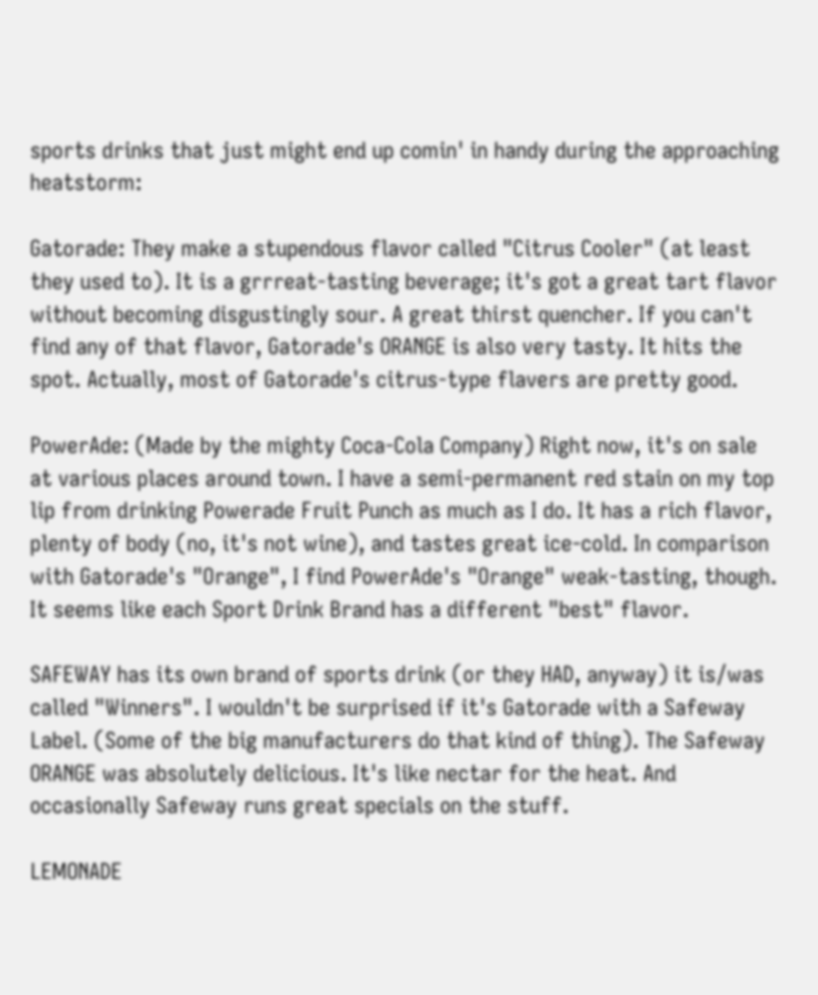sports drinks that just might end up comin' in handy during the approaching heatstorm:

Gatorade: They make a stupendous flavor called "Citrus Cooler" (at least they used to). It is a grrreat-tasting beverage; it's got a great tart flavor without becoming disgustingly sour. A great thirst quencher. If you can't find any of that flavor, Gatorade's ORANGE is also very tasty. It hits the spot. Actually, most of Gatorade's citrus-type flavers are pretty good.

PowerAde: (Made by the mighty Coca-Cola Company) Right now, it's on sale at various places around town. I have a semi-permanent red stain on my top lip from drinking Powerade Fruit Punch as much as I do. It has a rich flavor, plenty of body (no, it's not wine), and tastes great ice-cold. In comparison with Gatorade's "Orange", I find PowerAde's "Orange" weak-tasting, though. It seems like each Sport Drink Brand has a different "best" flavor.

SAFEWAY has its own brand of sports drink (or they HAD, anyway) it is/was called "Winners". I wouldn't be surprised if it's Gatorade with a Safeway Label. (Some of the big manufacturers do that kind of thing). The Safeway ORANGE was absolutely delicious. It's like nectar for the heat. And occasionally Safeway runs great specials on the stuff.

LEMONADE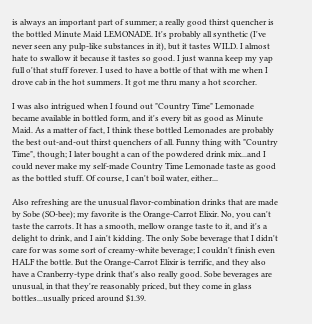is always an important part of summer; a really good thirst quencher is the bottled Minute Maid LEMONADE. It's probably all synthetic (I've never seen any pulp-like substances in it), but it tastes WILD. I almost hate to swallow it because it tastes so good. I just wanna keep my yap full o'that stuff forever. I used to have a bottle of that with me when I drove cab in the hot summers. It got me thru many a hot scorcher.

I was also intrigued when I found out "Country Time" Lemonade became available in bottled form, and it's every bit as good as Minute Maid. As a matter of fact, I think these bottled Lemonades are probably the best out-and-out thirst quenchers of all. Funny thing with "Country Time", though; I later bought a can of the powdered drink mix...and I could never make my self-made Country Time Lemonade taste as good as the bottled stuff. Of course, I can't boil water, either...

Also refreshing are the unusual flavor-combination drinks that are made by Sobe (SO-bee); my favorite is the Orange-Carrot Elixir. No, you can't taste the carrots. It has a smooth, mellow orange taste to it, and it's a delight to drink, and I ain't kidding. The only Sobe beverage that I didn't care for was some sort of creamy-white beverage; I couldn't finish even HALF the bottle. But the Orange-Carrot Elixir is terrific, and they also have a Cranberry-type drink that's also really good. Sobe beverages are unusual, in that they're reasonably priced, but they come in glass bottles...usually priced around $1.39.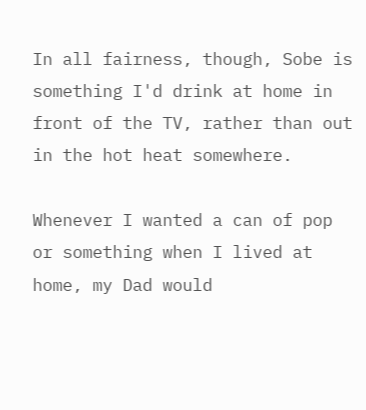In all fairness, though, Sobe is something I'd drink at home in front of the TV, rather than out in the hot heat somewhere.

Whenever I wanted a can of pop or something when I lived at home, my Dad would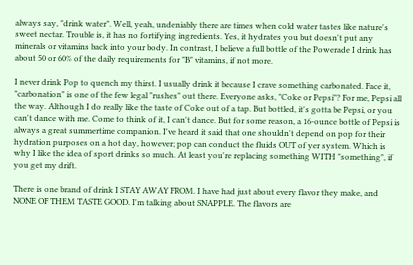always say, "drink water". Well, yeah, undeniably there are times when cold water tastes like nature's sweet nectar. Trouble is, it has no fortifying ingredients. Yes, it hydrates you but doesn't put any minerals or vitamins back into your body. In contrast, I believe a full bottle of the Powerade I drink has about 50 or 60% of the daily requirements for "B" vitamins, if not more.

I never drink Pop to quench my thirst. I usually drink it because I crave something carbonated. Face it, "carbonation" is one of the few legal "rushes" out there. Everyone asks, "Coke or Pepsi"? For me, Pepsi all the way. Although I do really like the taste of Coke out of a tap. But bottled, it's gotta be Pepsi, or you can't dance with me. Come to think of it, I can't dance. But for some reason, a 16-ounce bottle of Pepsi is always a great summertime companion. I've heard it said that one shouldn't depend on pop for their hydration purposes on a hot day, however; pop can conduct the fluids OUT of yer system. Which is why I like the idea of sport drinks so much. At least you're replacing something WITH "something", if you get my drift.

There is one brand of drink I STAY AWAY FROM. I have had just about every flavor they make, and NONE OF THEM TASTE GOOD. I'm talking about SNAPPLE. The flavors are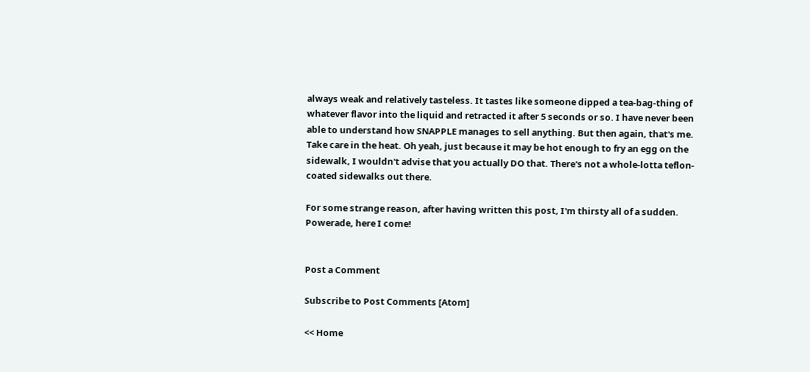always weak and relatively tasteless. It tastes like someone dipped a tea-bag-thing of whatever flavor into the liquid and retracted it after 5 seconds or so. I have never been able to understand how SNAPPLE manages to sell anything. But then again, that's me. Take care in the heat. Oh yeah, just because it may be hot enough to fry an egg on the sidewalk, I wouldn't advise that you actually DO that. There's not a whole-lotta teflon-coated sidewalks out there.

For some strange reason, after having written this post, I'm thirsty all of a sudden. Powerade, here I come!


Post a Comment

Subscribe to Post Comments [Atom]

<< Home